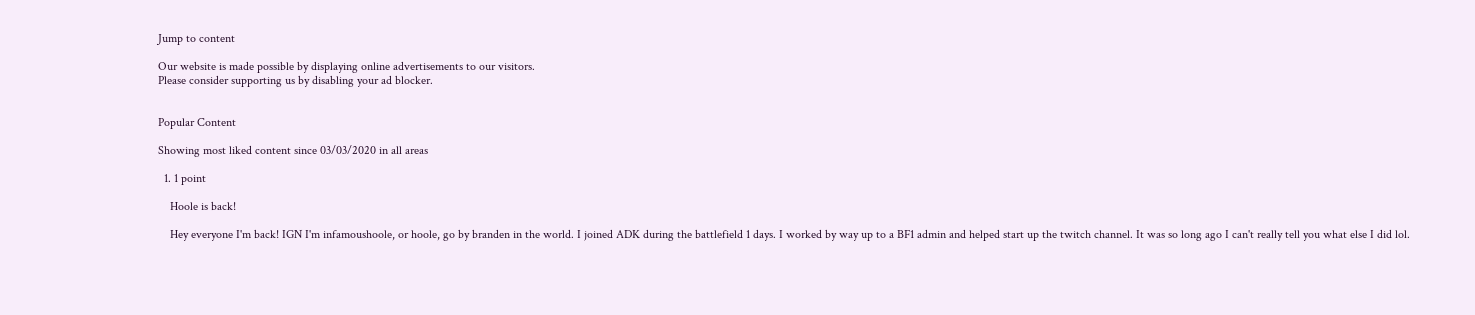Jump to content

Our website is made possible by displaying online advertisements to our visitors.
Please consider supporting us by disabling your ad blocker.


Popular Content

Showing most liked content since 03/03/2020 in all areas

  1. 1 point

    Hoole is back!

    Hey everyone I'm back! IGN I'm infamoushoole, or hoole, go by branden in the world. I joined ADK during the battlefield 1 days. I worked by way up to a BF1 admin and helped start up the twitch channel. It was so long ago I can't really tell you what else I did lol.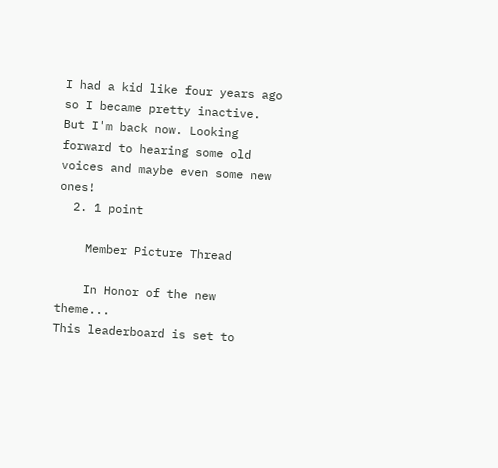I had a kid like four years ago so I became pretty inactive. But I'm back now. Looking forward to hearing some old voices and maybe even some new ones!
  2. 1 point

    Member Picture Thread

    In Honor of the new theme...
This leaderboard is set to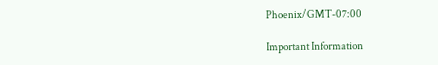Phoenix/GMT-07:00

Important Information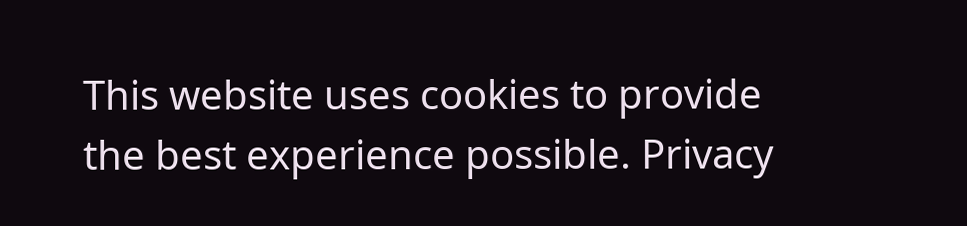This website uses cookies to provide the best experience possible. Privacy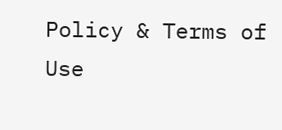Policy & Terms of Use